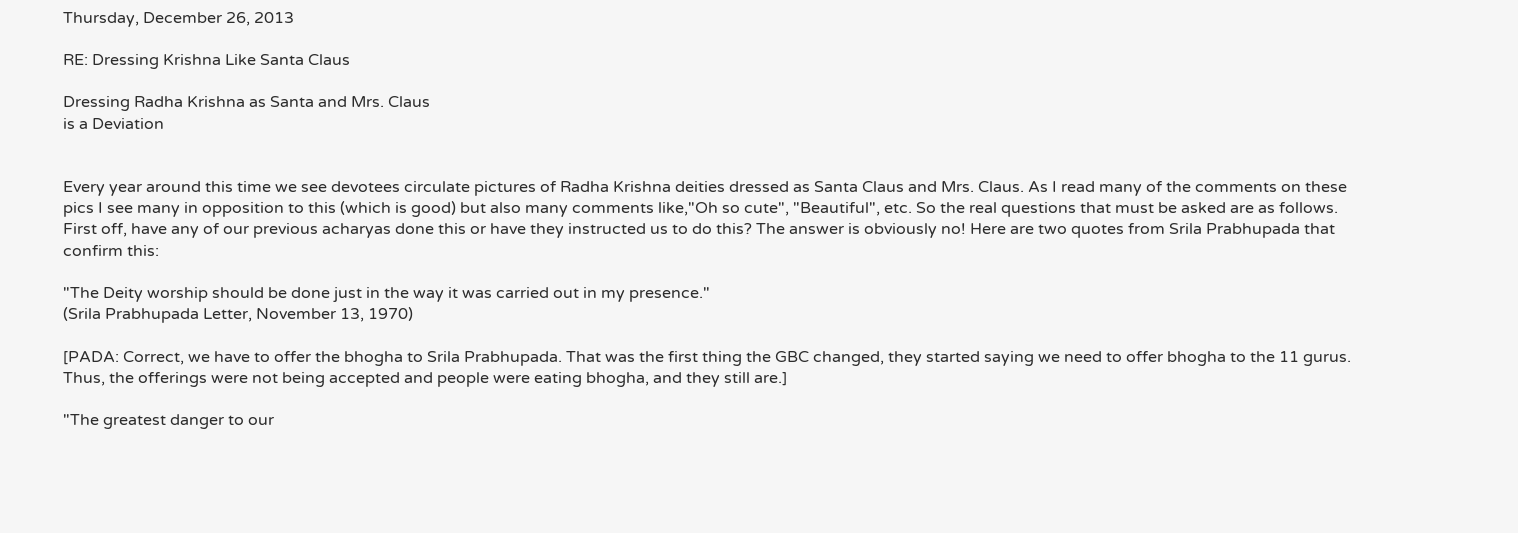Thursday, December 26, 2013

RE: Dressing Krishna Like Santa Claus

Dressing Radha Krishna as Santa and Mrs. Claus
is a Deviation


Every year around this time we see devotees circulate pictures of Radha Krishna deities dressed as Santa Claus and Mrs. Claus. As I read many of the comments on these pics I see many in opposition to this (which is good) but also many comments like,"Oh so cute", "Beautiful", etc. So the real questions that must be asked are as follows. First off, have any of our previous acharyas done this or have they instructed us to do this? The answer is obviously no! Here are two quotes from Srila Prabhupada that confirm this:

"The Deity worship should be done just in the way it was carried out in my presence."
(Srila Prabhupada Letter, November 13, 1970)

[PADA: Correct, we have to offer the bhogha to Srila Prabhupada. That was the first thing the GBC changed, they started saying we need to offer bhogha to the 11 gurus. Thus, the offerings were not being accepted and people were eating bhogha, and they still are.]

"The greatest danger to our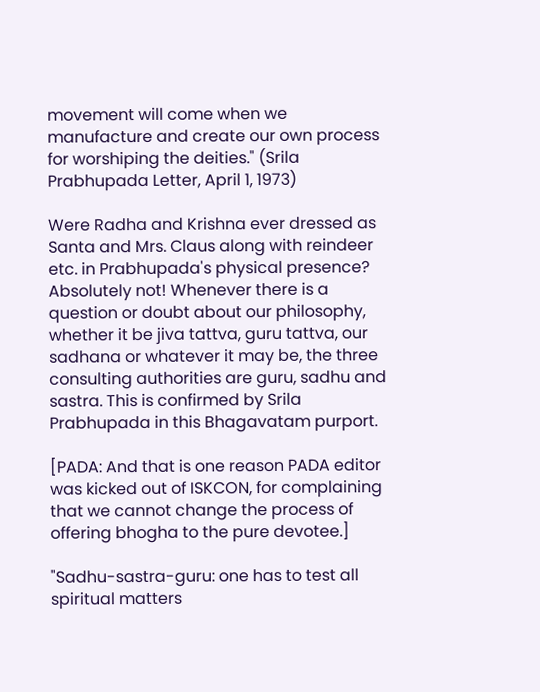movement will come when we manufacture and create our own process for worshiping the deities." (Srila Prabhupada Letter, April 1, 1973)

Were Radha and Krishna ever dressed as Santa and Mrs. Claus along with reindeer etc. in Prabhupada's physical presence? Absolutely not! Whenever there is a question or doubt about our philosophy, whether it be jiva tattva, guru tattva, our sadhana or whatever it may be, the three consulting authorities are guru, sadhu and sastra. This is confirmed by Srila Prabhupada in this Bhagavatam purport.

[PADA: And that is one reason PADA editor was kicked out of ISKCON, for complaining that we cannot change the process of offering bhogha to the pure devotee.]

"Sadhu-sastra-guru: one has to test all spiritual matters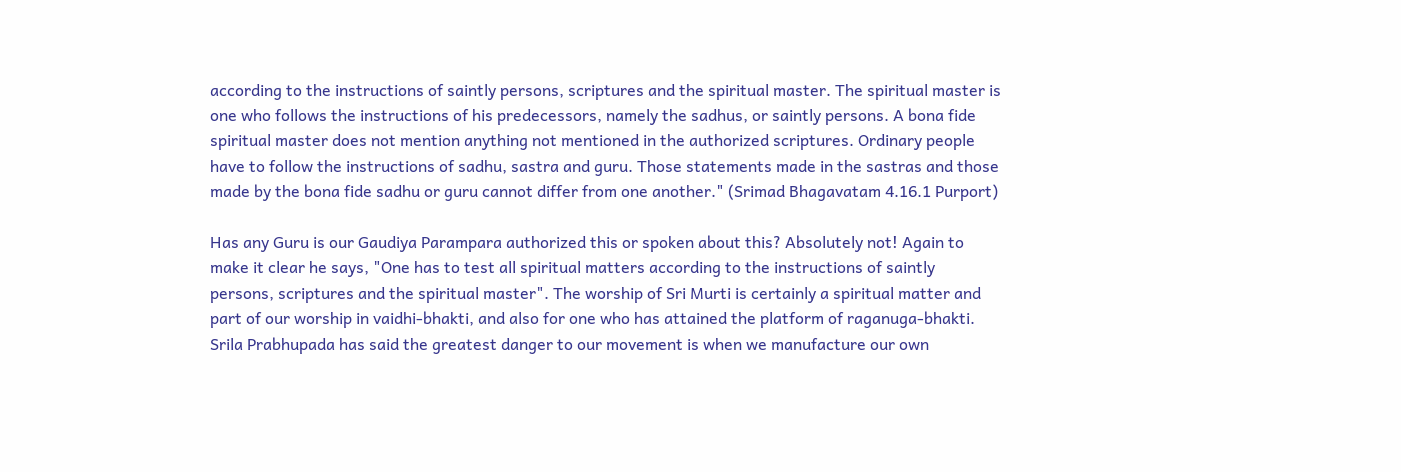according to the instructions of saintly persons, scriptures and the spiritual master. The spiritual master is one who follows the instructions of his predecessors, namely the sadhus, or saintly persons. A bona fide spiritual master does not mention anything not mentioned in the authorized scriptures. Ordinary people have to follow the instructions of sadhu, sastra and guru. Those statements made in the sastras and those made by the bona fide sadhu or guru cannot differ from one another." (Srimad Bhagavatam 4.16.1 Purport)

Has any Guru is our Gaudiya Parampara authorized this or spoken about this? Absolutely not! Again to make it clear he says, "One has to test all spiritual matters according to the instructions of saintly persons, scriptures and the spiritual master". The worship of Sri Murti is certainly a spiritual matter and part of our worship in vaidhi-bhakti, and also for one who has attained the platform of raganuga-bhakti. Srila Prabhupada has said the greatest danger to our movement is when we manufacture our own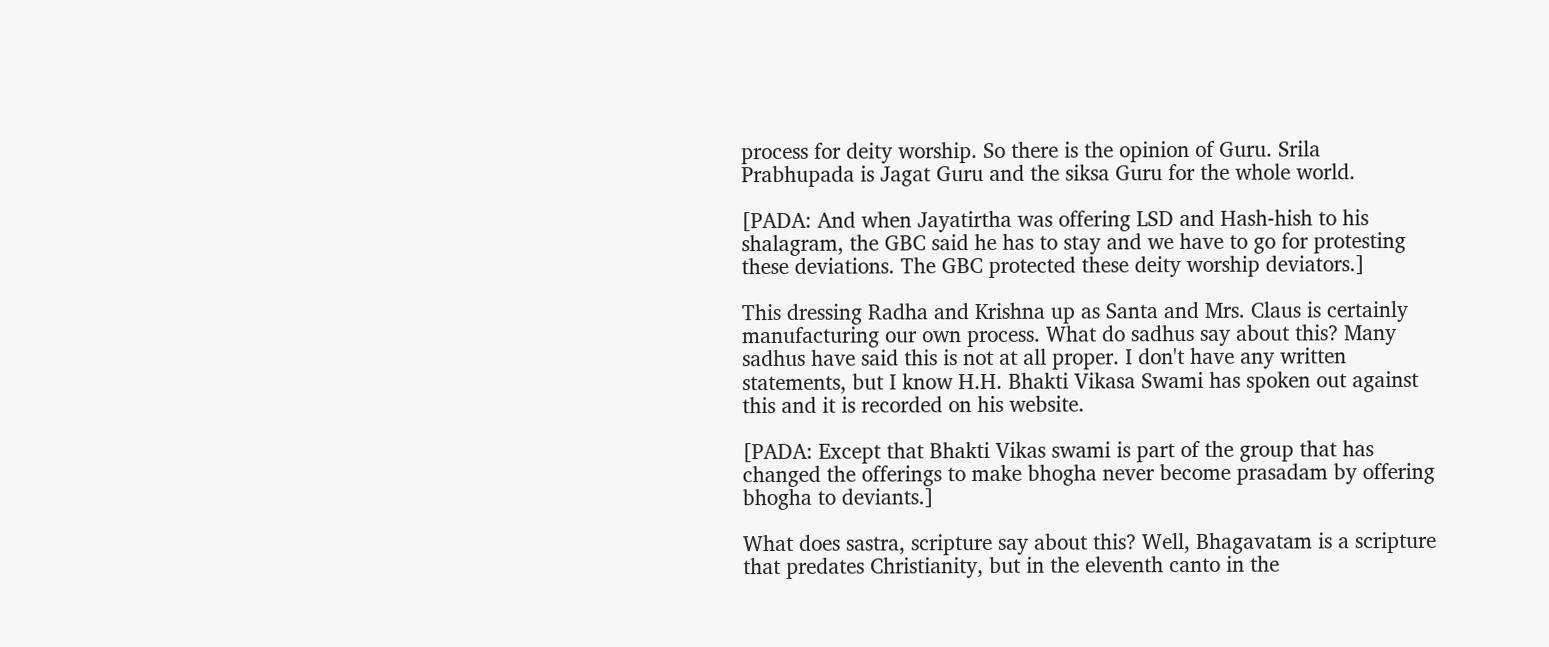process for deity worship. So there is the opinion of Guru. Srila Prabhupada is Jagat Guru and the siksa Guru for the whole world.

[PADA: And when Jayatirtha was offering LSD and Hash-hish to his shalagram, the GBC said he has to stay and we have to go for protesting these deviations. The GBC protected these deity worship deviators.]

This dressing Radha and Krishna up as Santa and Mrs. Claus is certainly manufacturing our own process. What do sadhus say about this? Many sadhus have said this is not at all proper. I don't have any written statements, but I know H.H. Bhakti Vikasa Swami has spoken out against this and it is recorded on his website.

[PADA: Except that Bhakti Vikas swami is part of the group that has changed the offerings to make bhogha never become prasadam by offering bhogha to deviants.]

What does sastra, scripture say about this? Well, Bhagavatam is a scripture that predates Christianity, but in the eleventh canto in the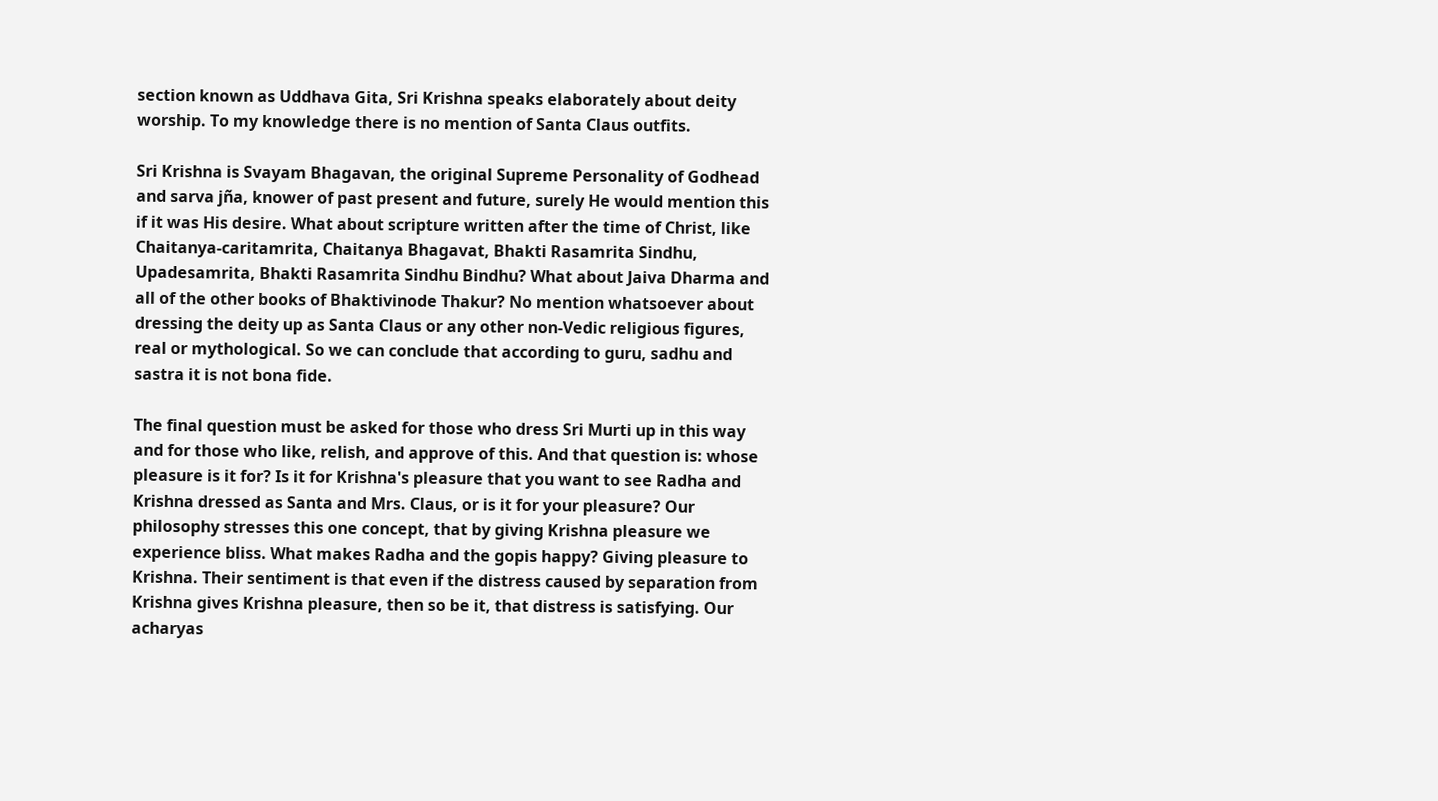section known as Uddhava Gita, Sri Krishna speaks elaborately about deity worship. To my knowledge there is no mention of Santa Claus outfits.

Sri Krishna is Svayam Bhagavan, the original Supreme Personality of Godhead and sarva jña, knower of past present and future, surely He would mention this if it was His desire. What about scripture written after the time of Christ, like Chaitanya-caritamrita, Chaitanya Bhagavat, Bhakti Rasamrita Sindhu, Upadesamrita, Bhakti Rasamrita Sindhu Bindhu? What about Jaiva Dharma and all of the other books of Bhaktivinode Thakur? No mention whatsoever about dressing the deity up as Santa Claus or any other non-Vedic religious figures, real or mythological. So we can conclude that according to guru, sadhu and sastra it is not bona fide.

The final question must be asked for those who dress Sri Murti up in this way and for those who like, relish, and approve of this. And that question is: whose pleasure is it for? Is it for Krishna's pleasure that you want to see Radha and Krishna dressed as Santa and Mrs. Claus, or is it for your pleasure? Our philosophy stresses this one concept, that by giving Krishna pleasure we experience bliss. What makes Radha and the gopis happy? Giving pleasure to Krishna. Their sentiment is that even if the distress caused by separation from Krishna gives Krishna pleasure, then so be it, that distress is satisfying. Our acharyas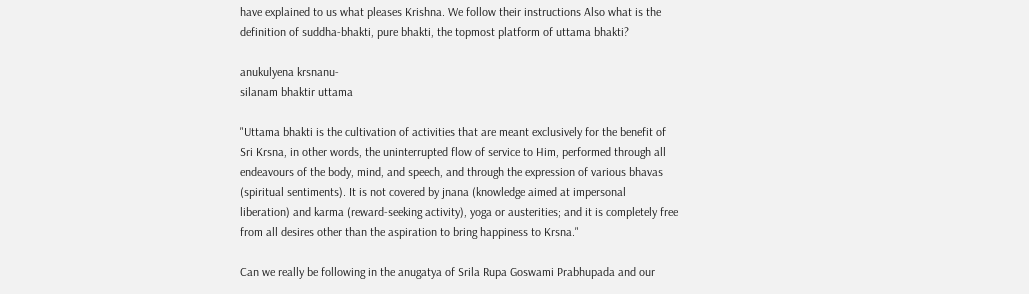have explained to us what pleases Krishna. We follow their instructions Also what is the definition of suddha-bhakti, pure bhakti, the topmost platform of uttama bhakti?

anukulyena krsnanu-
silanam bhaktir uttama

"Uttama bhakti is the cultivation of activities that are meant exclusively for the benefit of Sri Krsna, in other words, the uninterrupted flow of service to Him, performed through all endeavours of the body, mind, and speech, and through the expression of various bhavas (spiritual sentiments). It is not covered by jnana (knowledge aimed at impersonal liberation) and karma (reward-seeking activity), yoga or austerities; and it is completely free from all desires other than the aspiration to bring happiness to Krsna."

Can we really be following in the anugatya of Srila Rupa Goswami Prabhupada and our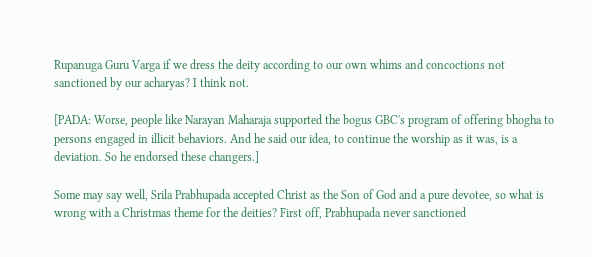Rupanuga Guru Varga if we dress the deity according to our own whims and concoctions not sanctioned by our acharyas? I think not.

[PADA: Worse, people like Narayan Maharaja supported the bogus GBC's program of offering bhogha to persons engaged in illicit behaviors. And he said our idea, to continue the worship as it was, is a deviation. So he endorsed these changers.]

Some may say well, Srila Prabhupada accepted Christ as the Son of God and a pure devotee, so what is wrong with a Christmas theme for the deities? First off, Prabhupada never sanctioned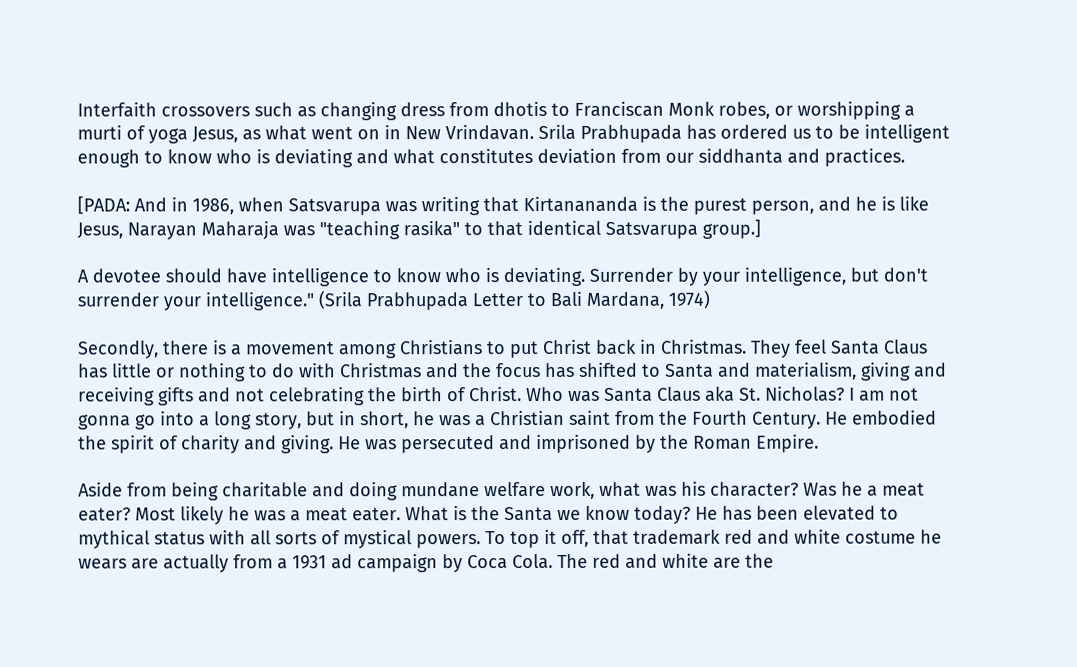Interfaith crossovers such as changing dress from dhotis to Franciscan Monk robes, or worshipping a murti of yoga Jesus, as what went on in New Vrindavan. Srila Prabhupada has ordered us to be intelligent enough to know who is deviating and what constitutes deviation from our siddhanta and practices.

[PADA: And in 1986, when Satsvarupa was writing that Kirtanananda is the purest person, and he is like Jesus, Narayan Maharaja was "teaching rasika" to that identical Satsvarupa group.]

A devotee should have intelligence to know who is deviating. Surrender by your intelligence, but don't surrender your intelligence." (Srila Prabhupada Letter to Bali Mardana, 1974)

Secondly, there is a movement among Christians to put Christ back in Christmas. They feel Santa Claus has little or nothing to do with Christmas and the focus has shifted to Santa and materialism, giving and receiving gifts and not celebrating the birth of Christ. Who was Santa Claus aka St. Nicholas? I am not gonna go into a long story, but in short, he was a Christian saint from the Fourth Century. He embodied the spirit of charity and giving. He was persecuted and imprisoned by the Roman Empire.

Aside from being charitable and doing mundane welfare work, what was his character? Was he a meat eater? Most likely he was a meat eater. What is the Santa we know today? He has been elevated to mythical status with all sorts of mystical powers. To top it off, that trademark red and white costume he wears are actually from a 1931 ad campaign by Coca Cola. The red and white are the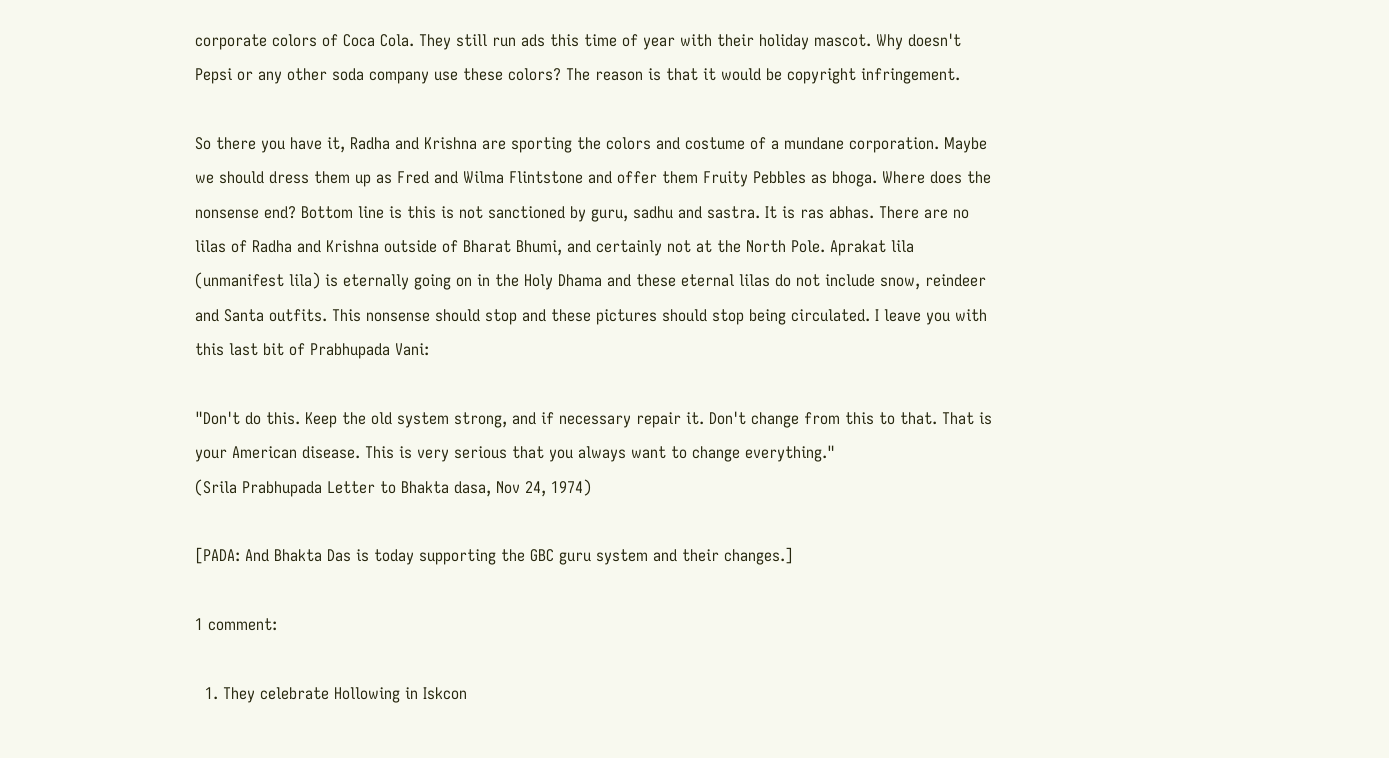corporate colors of Coca Cola. They still run ads this time of year with their holiday mascot. Why doesn't Pepsi or any other soda company use these colors? The reason is that it would be copyright infringement.

So there you have it, Radha and Krishna are sporting the colors and costume of a mundane corporation. Maybe we should dress them up as Fred and Wilma Flintstone and offer them Fruity Pebbles as bhoga. Where does the nonsense end? Bottom line is this is not sanctioned by guru, sadhu and sastra. It is ras abhas. There are no lilas of Radha and Krishna outside of Bharat Bhumi, and certainly not at the North Pole. Aprakat lila (unmanifest lila) is eternally going on in the Holy Dhama and these eternal lilas do not include snow, reindeer and Santa outfits. This nonsense should stop and these pictures should stop being circulated. I leave you with this last bit of Prabhupada Vani:

"Don't do this. Keep the old system strong, and if necessary repair it. Don't change from this to that. That is your American disease. This is very serious that you always want to change everything."
(Srila Prabhupada Letter to Bhakta dasa, Nov 24, 1974)

[PADA: And Bhakta Das is today supporting the GBC guru system and their changes.]

1 comment:

  1. They celebrate Hollowing in Iskcon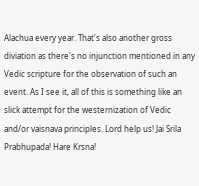Alachua every year. That's also another gross diviation as there's no injunction mentioned in any Vedic scripture for the observation of such an event. As I see it, all of this is something like an slick attempt for the westernization of Vedic and/or vaisnava principles. Lord help us! Jai Srila Prabhupada! Hare Krsna!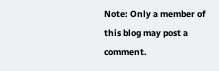Note: Only a member of this blog may post a comment.